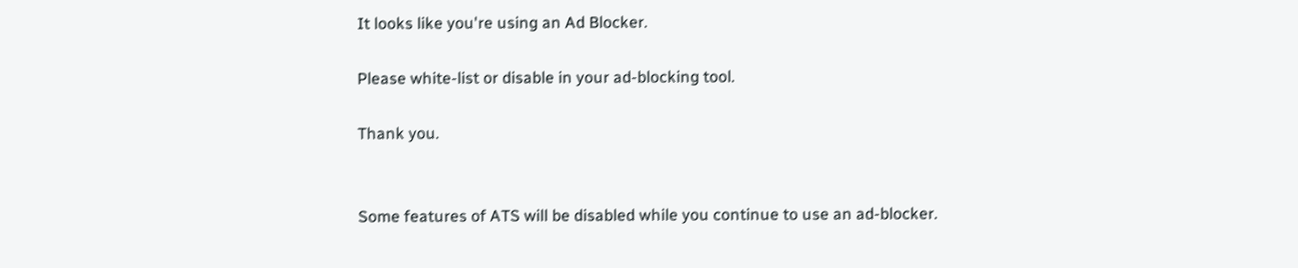It looks like you're using an Ad Blocker.

Please white-list or disable in your ad-blocking tool.

Thank you.


Some features of ATS will be disabled while you continue to use an ad-blocker.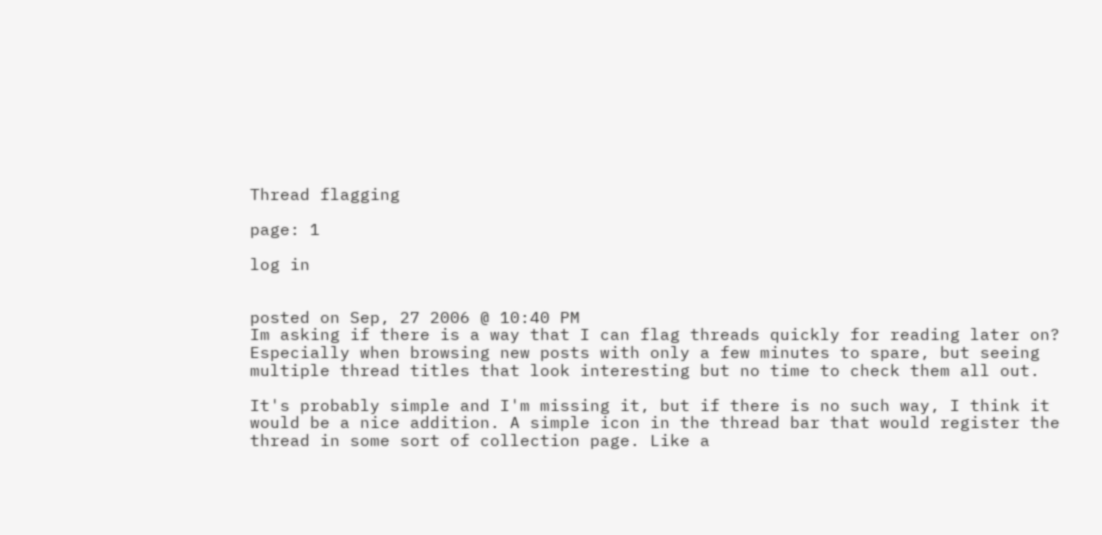Thread flagging

page: 1

log in


posted on Sep, 27 2006 @ 10:40 PM
Im asking if there is a way that I can flag threads quickly for reading later on? Especially when browsing new posts with only a few minutes to spare, but seeing multiple thread titles that look interesting but no time to check them all out.

It's probably simple and I'm missing it, but if there is no such way, I think it would be a nice addition. A simple icon in the thread bar that would register the thread in some sort of collection page. Like a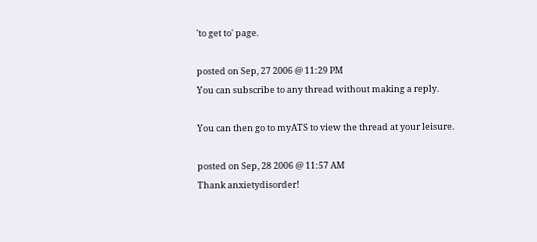'to get to' page.

posted on Sep, 27 2006 @ 11:29 PM
You can subscribe to any thread without making a reply.

You can then go to myATS to view the thread at your leisure.

posted on Sep, 28 2006 @ 11:57 AM
Thank anxietydisorder!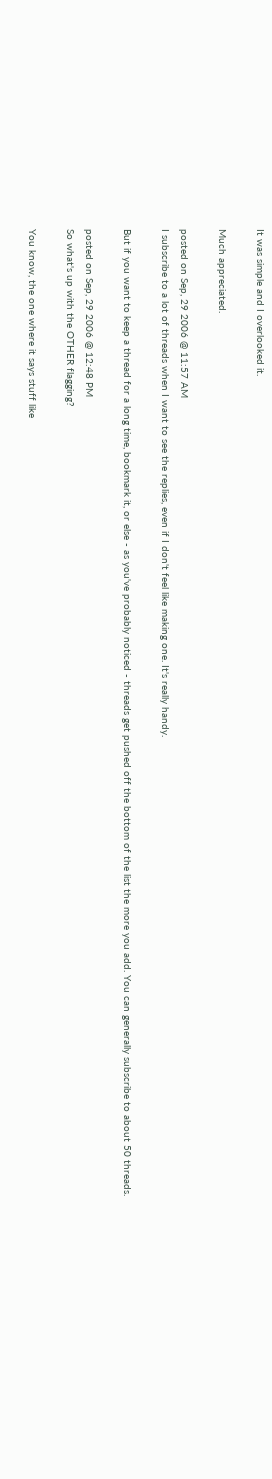It was simple and I overlooked it.

Much appreciated.

posted on Sep, 29 2006 @ 11:57 AM
I subscribe to a lot of threads when I want to see the replies, even if I don't feel like making one. It's really handy.

But if you want to keep a thread for a long time, bookmark it, or else - as you've probably noticed - threads get pushed off the bottom of the list the more you add. You can generally subscribe to about 50 threads.

posted on Sep, 29 2006 @ 12:48 PM
So what's up with the OTHER flagging?

You know, the one where it says stuff like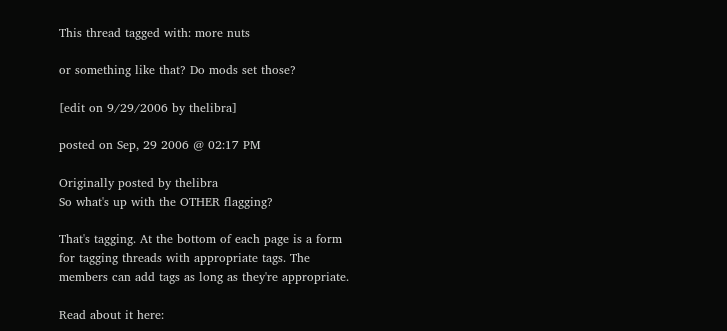This thread tagged with: more nuts

or something like that? Do mods set those?

[edit on 9/29/2006 by thelibra]

posted on Sep, 29 2006 @ 02:17 PM

Originally posted by thelibra
So what's up with the OTHER flagging?

That's tagging. At the bottom of each page is a form for tagging threads with appropriate tags. The members can add tags as long as they're appropriate.

Read about it here: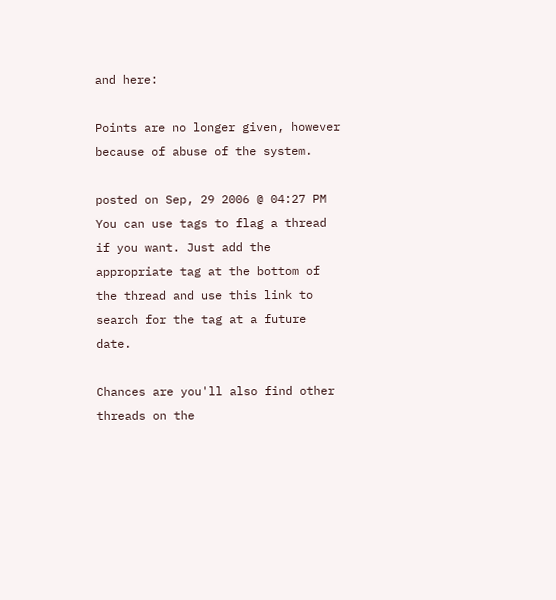and here:

Points are no longer given, however because of abuse of the system.

posted on Sep, 29 2006 @ 04:27 PM
You can use tags to flag a thread if you want. Just add the appropriate tag at the bottom of the thread and use this link to search for the tag at a future date.

Chances are you'll also find other threads on the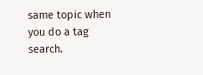same topic when you do a tag search.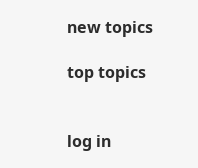new topics

top topics


log in